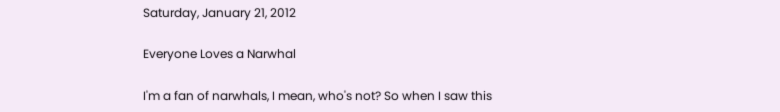Saturday, January 21, 2012

Everyone Loves a Narwhal

I'm a fan of narwhals, I mean, who's not? So when I saw this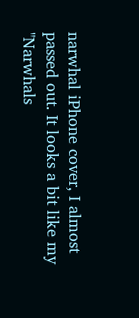narwhal iPhone cover, I almost passed out. It looks a bit like my "Narwhals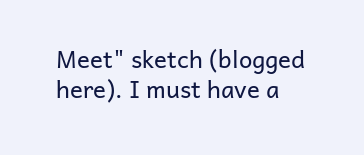Meet" sketch (blogged here). I must have a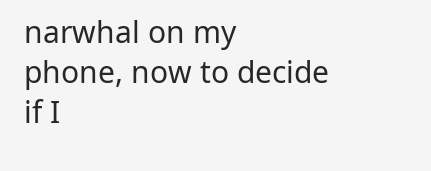narwhal on my phone, now to decide if I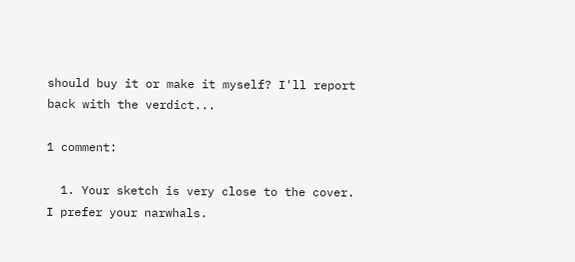should buy it or make it myself? I'll report back with the verdict...

1 comment:

  1. Your sketch is very close to the cover. I prefer your narwhals.